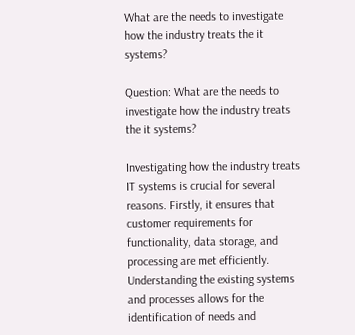What are the needs to investigate how the industry treats the it systems?

Question: What are the needs to investigate how the industry treats the it systems?

Investigating how the industry treats IT systems is crucial for several reasons. Firstly, it ensures that customer requirements for functionality, data storage, and processing are met efficiently. Understanding the existing systems and processes allows for the identification of needs and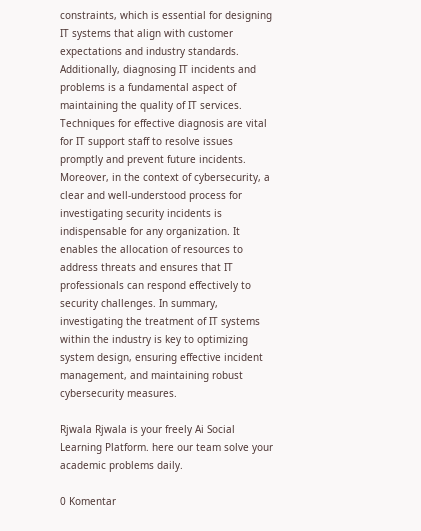constraints, which is essential for designing IT systems that align with customer expectations and industry standards. Additionally, diagnosing IT incidents and problems is a fundamental aspect of maintaining the quality of IT services. Techniques for effective diagnosis are vital for IT support staff to resolve issues promptly and prevent future incidents. Moreover, in the context of cybersecurity, a clear and well-understood process for investigating security incidents is indispensable for any organization. It enables the allocation of resources to address threats and ensures that IT professionals can respond effectively to security challenges. In summary, investigating the treatment of IT systems within the industry is key to optimizing system design, ensuring effective incident management, and maintaining robust cybersecurity measures.

Rjwala Rjwala is your freely Ai Social Learning Platform. here our team solve your academic problems daily.

0 Komentar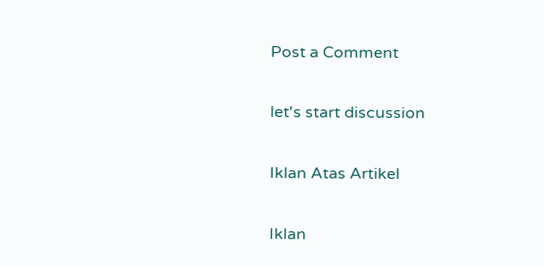Post a Comment

let's start discussion

Iklan Atas Artikel

Iklan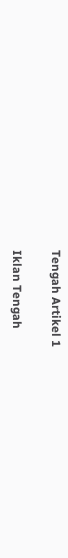Tengah Artikel 1

Iklan Tengah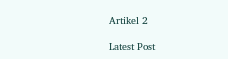Artikel 2

Latest Post